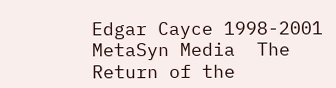Edgar Cayce 1998-2001   MetaSyn Media  The Return of the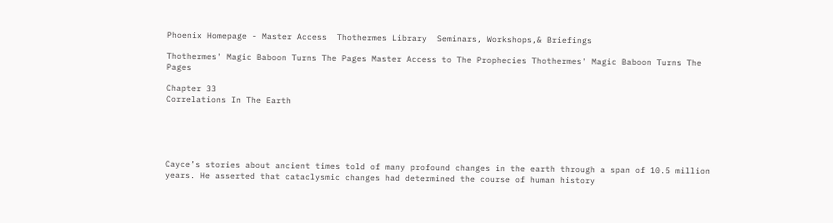Phoenix Homepage - Master Access  Thothermes Library  Seminars, Workshops,& Briefings

Thothermes' Magic Baboon Turns The Pages Master Access to The Prophecies Thothermes' Magic Baboon Turns The Pages

Chapter 33
Correlations In The Earth





Cayce’s stories about ancient times told of many profound changes in the earth through a span of 10.5 million years. He asserted that cataclysmic changes had determined the course of human history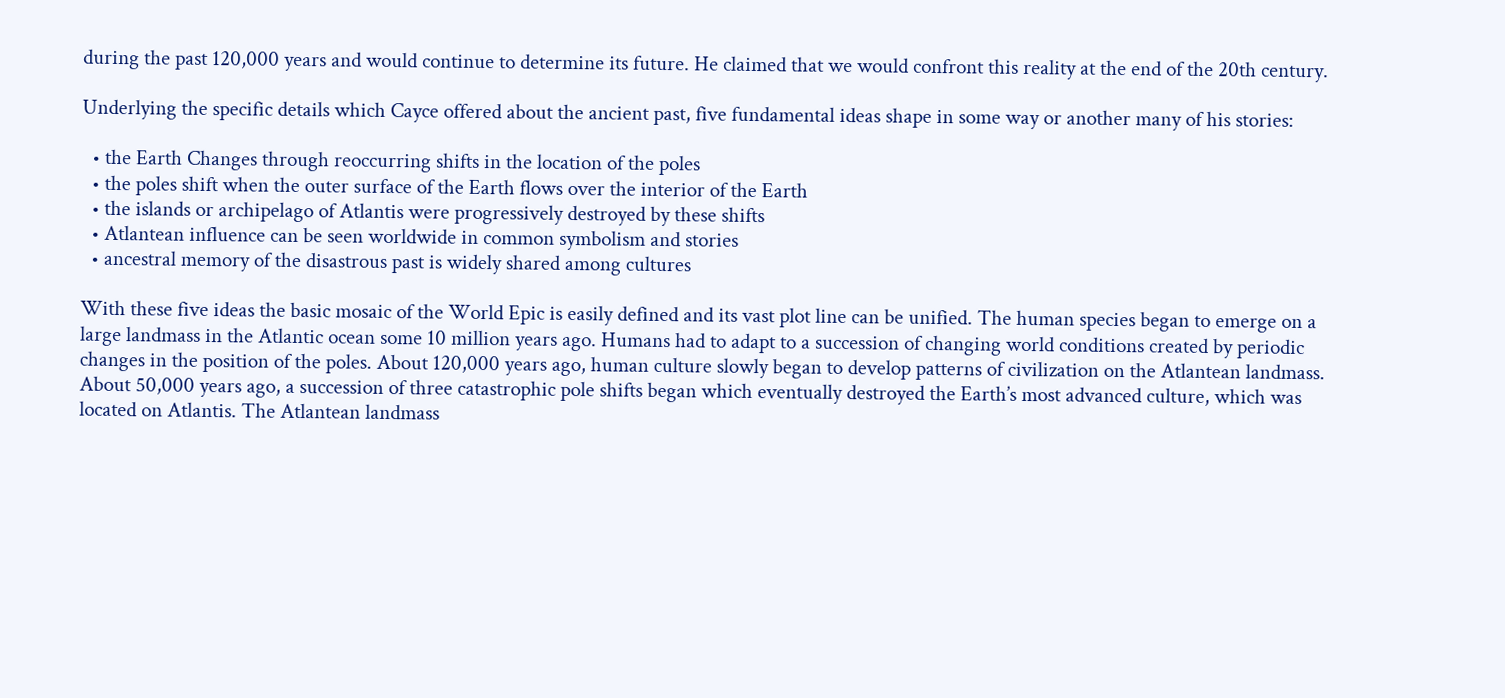during the past 120,000 years and would continue to determine its future. He claimed that we would confront this reality at the end of the 20th century.

Underlying the specific details which Cayce offered about the ancient past, five fundamental ideas shape in some way or another many of his stories:

  • the Earth Changes through reoccurring shifts in the location of the poles
  • the poles shift when the outer surface of the Earth flows over the interior of the Earth
  • the islands or archipelago of Atlantis were progressively destroyed by these shifts
  • Atlantean influence can be seen worldwide in common symbolism and stories
  • ancestral memory of the disastrous past is widely shared among cultures

With these five ideas the basic mosaic of the World Epic is easily defined and its vast plot line can be unified. The human species began to emerge on a large landmass in the Atlantic ocean some 10 million years ago. Humans had to adapt to a succession of changing world conditions created by periodic changes in the position of the poles. About 120,000 years ago, human culture slowly began to develop patterns of civilization on the Atlantean landmass. About 50,000 years ago, a succession of three catastrophic pole shifts began which eventually destroyed the Earth’s most advanced culture, which was located on Atlantis. The Atlantean landmass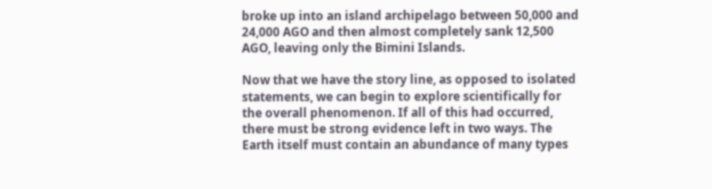broke up into an island archipelago between 50,000 and 24,000 AGO and then almost completely sank 12,500 AGO, leaving only the Bimini Islands.

Now that we have the story line, as opposed to isolated statements, we can begin to explore scientifically for the overall phenomenon. If all of this had occurred, there must be strong evidence left in two ways. The Earth itself must contain an abundance of many types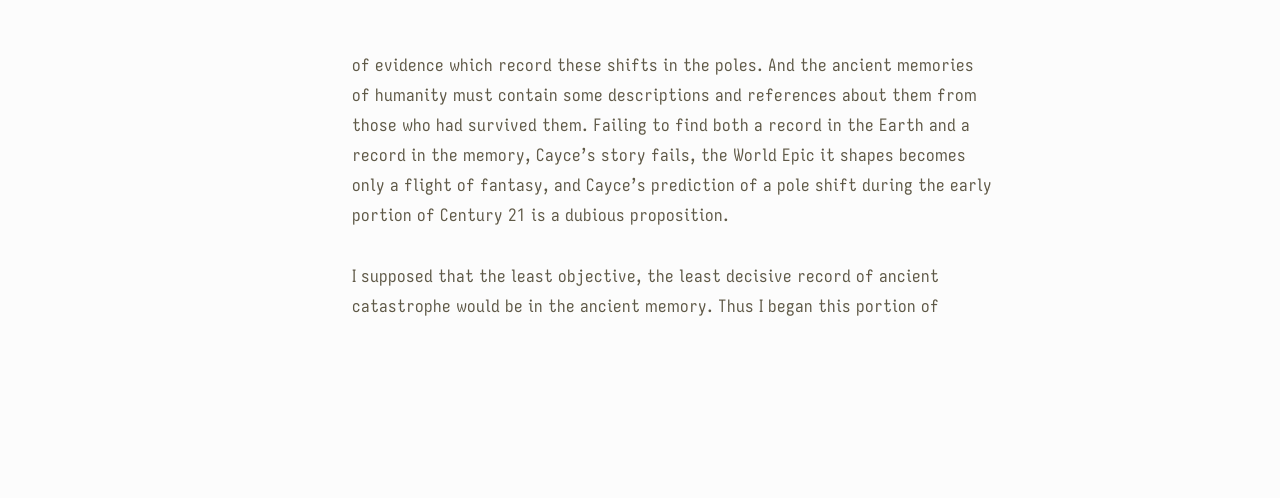of evidence which record these shifts in the poles. And the ancient memories of humanity must contain some descriptions and references about them from those who had survived them. Failing to find both a record in the Earth and a record in the memory, Cayce’s story fails, the World Epic it shapes becomes only a flight of fantasy, and Cayce’s prediction of a pole shift during the early portion of Century 21 is a dubious proposition.

I supposed that the least objective, the least decisive record of ancient catastrophe would be in the ancient memory. Thus I began this portion of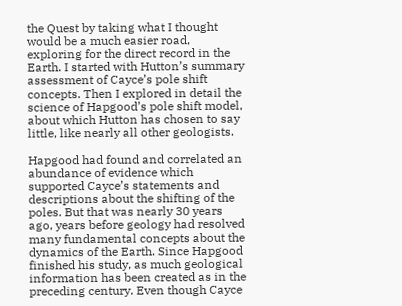the Quest by taking what I thought would be a much easier road, exploring for the direct record in the Earth. I started with Hutton’s summary assessment of Cayce’s pole shift concepts. Then I explored in detail the science of Hapgood’s pole shift model, about which Hutton has chosen to say little, like nearly all other geologists.

Hapgood had found and correlated an abundance of evidence which supported Cayce’s statements and descriptions about the shifting of the poles. But that was nearly 30 years ago, years before geology had resolved many fundamental concepts about the dynamics of the Earth. Since Hapgood finished his study, as much geological information has been created as in the preceding century. Even though Cayce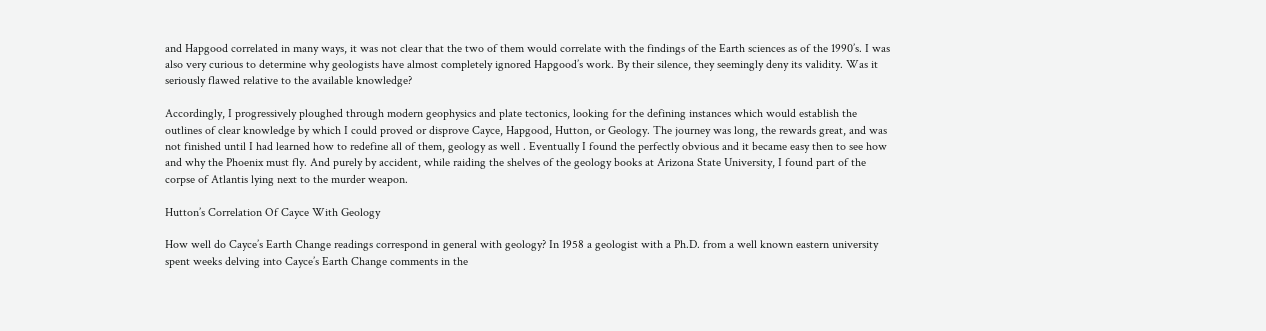and Hapgood correlated in many ways, it was not clear that the two of them would correlate with the findings of the Earth sciences as of the 1990’s. I was also very curious to determine why geologists have almost completely ignored Hapgood’s work. By their silence, they seemingly deny its validity. Was it seriously flawed relative to the available knowledge?

Accordingly, I progressively ploughed through modern geophysics and plate tectonics, looking for the defining instances which would establish the outlines of clear knowledge by which I could proved or disprove Cayce, Hapgood, Hutton, or Geology. The journey was long, the rewards great, and was not finished until I had learned how to redefine all of them, geology as well . Eventually I found the perfectly obvious and it became easy then to see how and why the Phoenix must fly. And purely by accident, while raiding the shelves of the geology books at Arizona State University, I found part of the corpse of Atlantis lying next to the murder weapon.

Hutton’s Correlation Of Cayce With Geology

How well do Cayce’s Earth Change readings correspond in general with geology? In 1958 a geologist with a Ph.D. from a well known eastern university spent weeks delving into Cayce’s Earth Change comments in the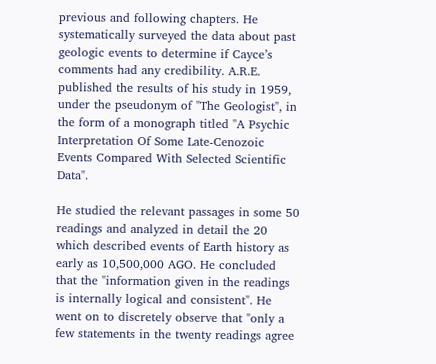previous and following chapters. He systematically surveyed the data about past geologic events to determine if Cayce’s comments had any credibility. A.R.E. published the results of his study in 1959, under the pseudonym of "The Geologist", in the form of a monograph titled "A Psychic Interpretation Of Some Late-Cenozoic Events Compared With Selected Scientific Data".

He studied the relevant passages in some 50 readings and analyzed in detail the 20 which described events of Earth history as early as 10,500,000 AGO. He concluded that the "information given in the readings is internally logical and consistent". He went on to discretely observe that "only a few statements in the twenty readings agree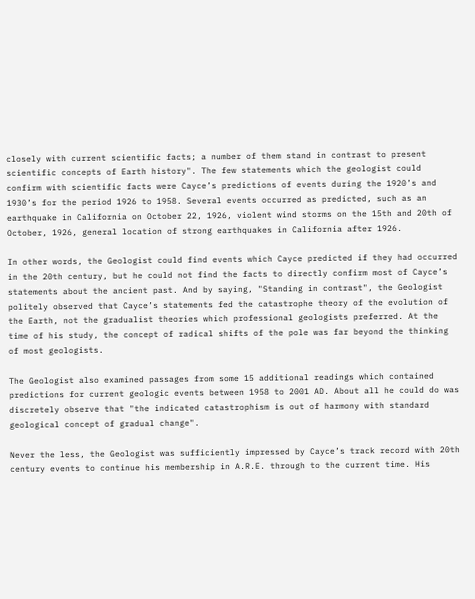closely with current scientific facts; a number of them stand in contrast to present scientific concepts of Earth history". The few statements which the geologist could confirm with scientific facts were Cayce’s predictions of events during the 1920’s and 1930’s for the period 1926 to 1958. Several events occurred as predicted, such as an earthquake in California on October 22, 1926, violent wind storms on the 15th and 20th of October, 1926, general location of strong earthquakes in California after 1926.

In other words, the Geologist could find events which Cayce predicted if they had occurred in the 20th century, but he could not find the facts to directly confirm most of Cayce’s statements about the ancient past. And by saying, "Standing in contrast", the Geologist politely observed that Cayce’s statements fed the catastrophe theory of the evolution of the Earth, not the gradualist theories which professional geologists preferred. At the time of his study, the concept of radical shifts of the pole was far beyond the thinking of most geologists.

The Geologist also examined passages from some 15 additional readings which contained predictions for current geologic events between 1958 to 2001 AD. About all he could do was discretely observe that "the indicated catastrophism is out of harmony with standard geological concept of gradual change".

Never the less, the Geologist was sufficiently impressed by Cayce’s track record with 20th century events to continue his membership in A.R.E. through to the current time. His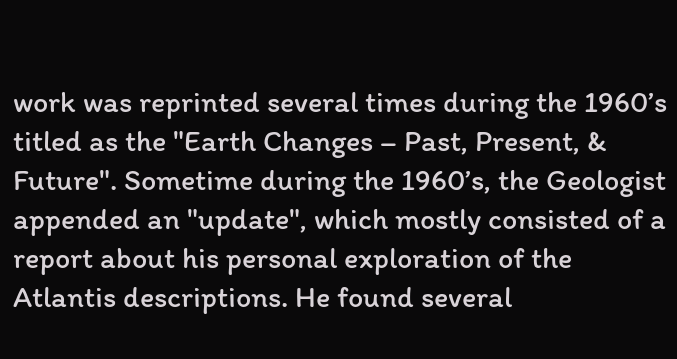work was reprinted several times during the 1960’s titled as the "Earth Changes – Past, Present, & Future". Sometime during the 1960’s, the Geologist appended an "update", which mostly consisted of a report about his personal exploration of the Atlantis descriptions. He found several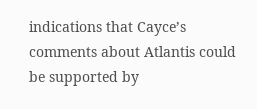indications that Cayce’s comments about Atlantis could be supported by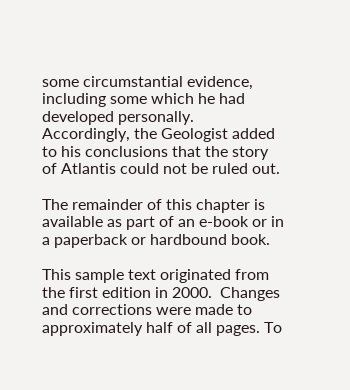some circumstantial evidence, including some which he had developed personally. Accordingly, the Geologist added to his conclusions that the story of Atlantis could not be ruled out.

The remainder of this chapter is available as part of an e-book or in a paperback or hardbound book.

This sample text originated from the first edition in 2000.  Changes and corrections were made to approximately half of all pages. To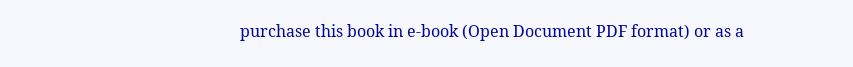purchase this book in e-book (Open Document PDF format) or as a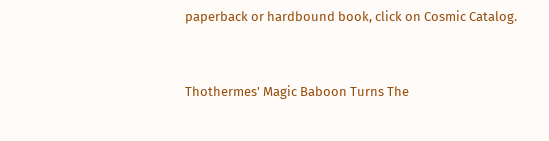paperback or hardbound book, click on Cosmic Catalog.


Thothermes' Magic Baboon Turns The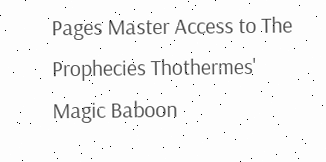Pages Master Access to The Prophecies Thothermes' Magic Baboon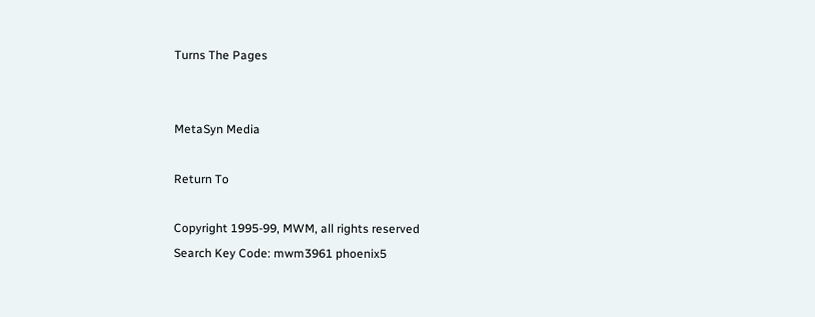Turns The Pages


MetaSyn Media

Return To

Copyright 1995-99, MWM, all rights reserved
Search Key Code: mwm3961 phoenix5